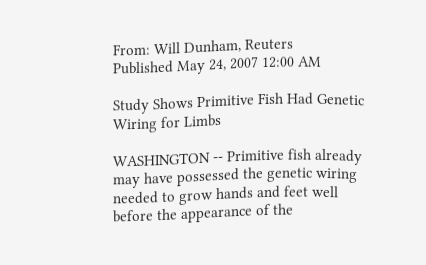From: Will Dunham, Reuters
Published May 24, 2007 12:00 AM

Study Shows Primitive Fish Had Genetic Wiring for Limbs

WASHINGTON -- Primitive fish already may have possessed the genetic wiring needed to grow hands and feet well before the appearance of the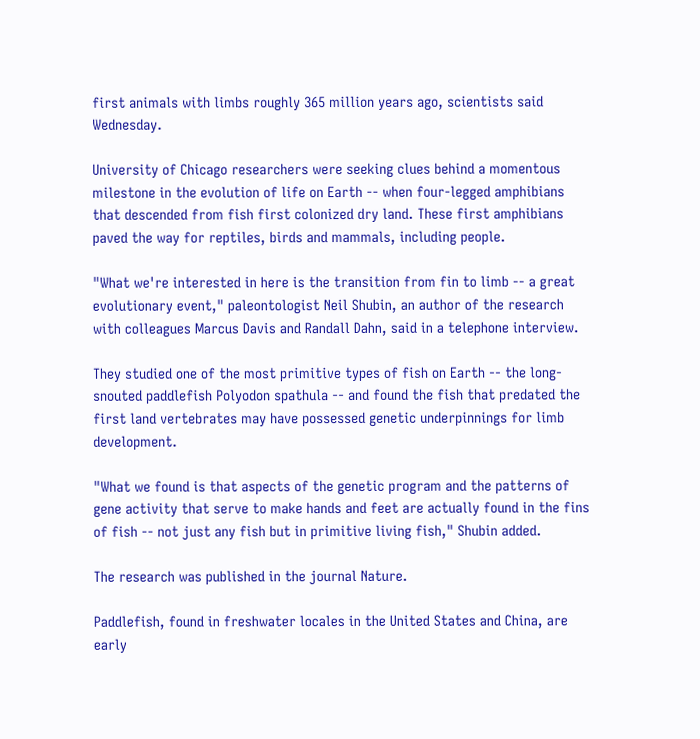first animals with limbs roughly 365 million years ago, scientists said Wednesday.

University of Chicago researchers were seeking clues behind a momentous milestone in the evolution of life on Earth -- when four-legged amphibians that descended from fish first colonized dry land. These first amphibians paved the way for reptiles, birds and mammals, including people.

"What we're interested in here is the transition from fin to limb -- a great evolutionary event," paleontologist Neil Shubin, an author of the research with colleagues Marcus Davis and Randall Dahn, said in a telephone interview.

They studied one of the most primitive types of fish on Earth -- the long-snouted paddlefish Polyodon spathula -- and found the fish that predated the first land vertebrates may have possessed genetic underpinnings for limb development.

"What we found is that aspects of the genetic program and the patterns of gene activity that serve to make hands and feet are actually found in the fins of fish -- not just any fish but in primitive living fish," Shubin added.

The research was published in the journal Nature.

Paddlefish, found in freshwater locales in the United States and China, are early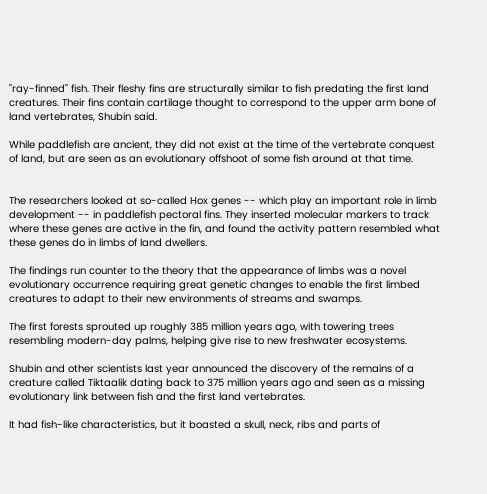"ray-finned" fish. Their fleshy fins are structurally similar to fish predating the first land creatures. Their fins contain cartilage thought to correspond to the upper arm bone of land vertebrates, Shubin said.

While paddlefish are ancient, they did not exist at the time of the vertebrate conquest of land, but are seen as an evolutionary offshoot of some fish around at that time.


The researchers looked at so-called Hox genes -- which play an important role in limb development -- in paddlefish pectoral fins. They inserted molecular markers to track where these genes are active in the fin, and found the activity pattern resembled what these genes do in limbs of land dwellers.

The findings run counter to the theory that the appearance of limbs was a novel evolutionary occurrence requiring great genetic changes to enable the first limbed creatures to adapt to their new environments of streams and swamps.

The first forests sprouted up roughly 385 million years ago, with towering trees resembling modern-day palms, helping give rise to new freshwater ecosystems.

Shubin and other scientists last year announced the discovery of the remains of a creature called Tiktaalik dating back to 375 million years ago and seen as a missing evolutionary link between fish and the first land vertebrates.

It had fish-like characteristics, but it boasted a skull, neck, ribs and parts of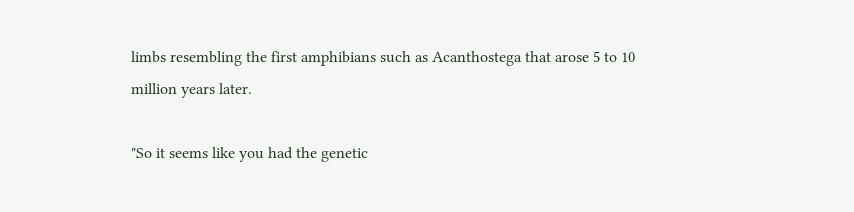limbs resembling the first amphibians such as Acanthostega that arose 5 to 10 million years later.

"So it seems like you had the genetic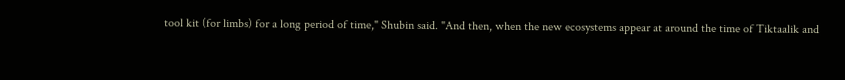tool kit (for limbs) for a long period of time," Shubin said. "And then, when the new ecosystems appear at around the time of Tiktaalik and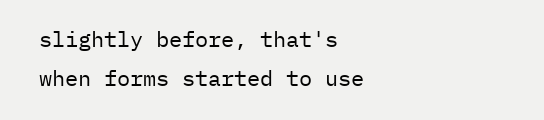slightly before, that's when forms started to use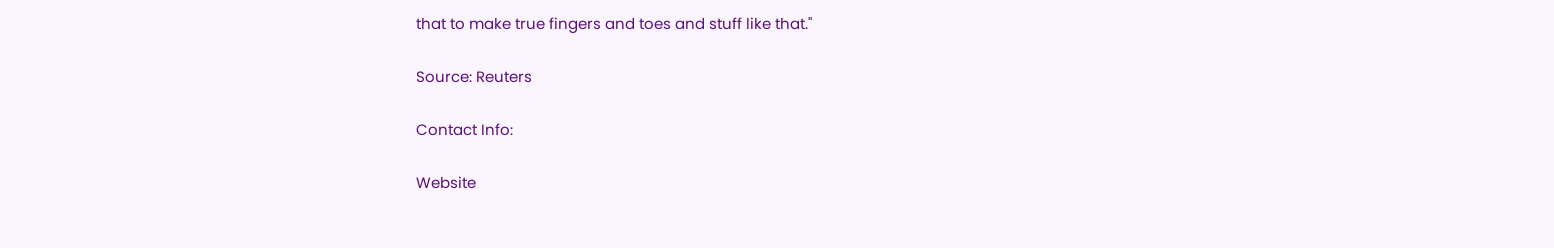that to make true fingers and toes and stuff like that."

Source: Reuters

Contact Info:

Website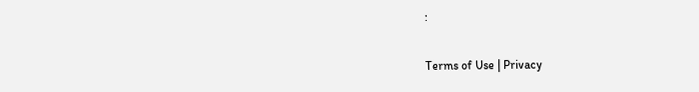:

Terms of Use | Privacy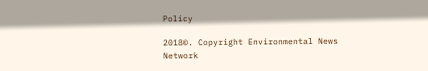Policy

2018©. Copyright Environmental News Network